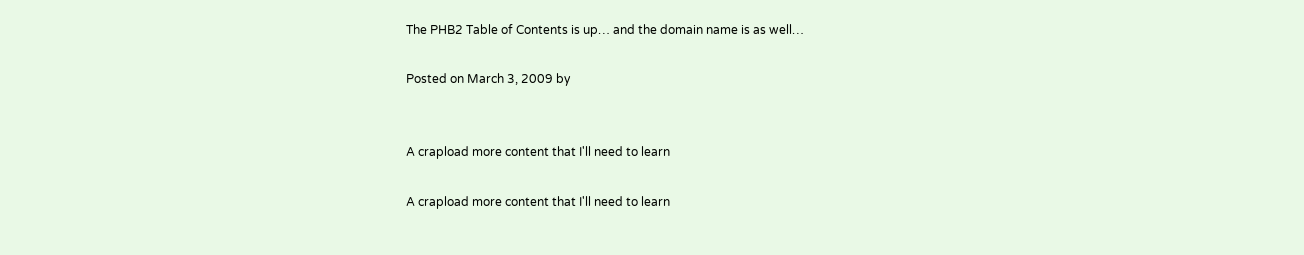The PHB2 Table of Contents is up… and the domain name is as well…

Posted on March 3, 2009 by


A crapload more content that I'll need to learn

A crapload more content that I'll need to learn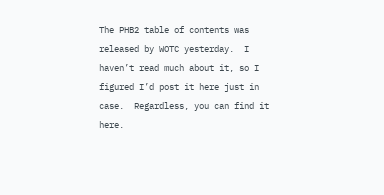The PHB2 table of contents was released by WOTC yesterday.  I haven’t read much about it, so I figured I’d post it here just in case.  Regardless, you can find it here.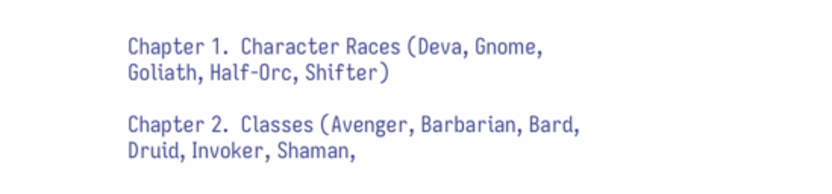Chapter 1.  Character Races (Deva, Gnome, Goliath, Half-Orc, Shifter)

Chapter 2.  Classes (Avenger, Barbarian, Bard, Druid, Invoker, Shaman,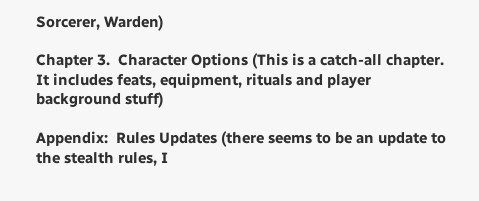Sorcerer, Warden)

Chapter 3.  Character Options (This is a catch-all chapter.  It includes feats, equipment, rituals and player background stuff)

Appendix:  Rules Updates (there seems to be an update to the stealth rules, I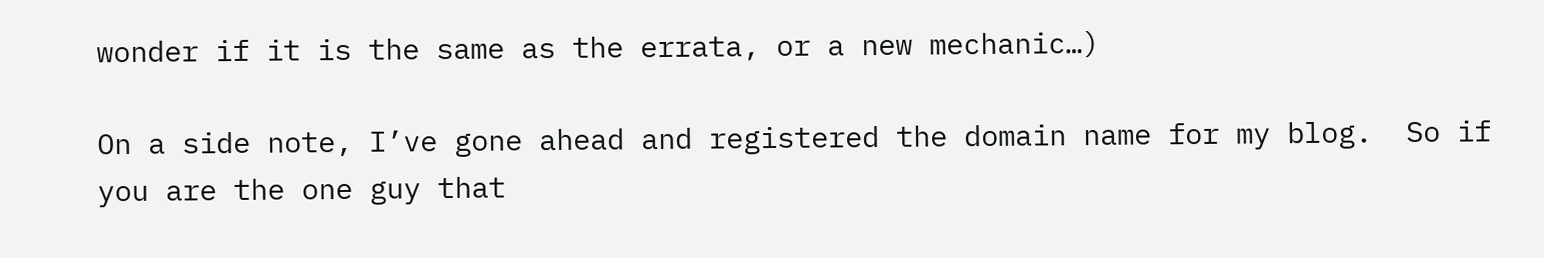wonder if it is the same as the errata, or a new mechanic…)

On a side note, I’ve gone ahead and registered the domain name for my blog.  So if you are the one guy that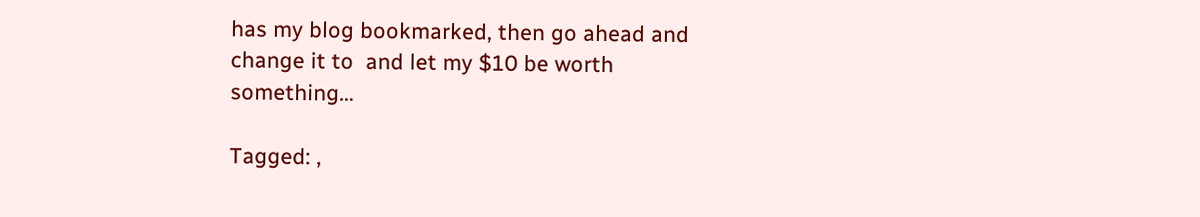has my blog bookmarked, then go ahead and change it to  and let my $10 be worth something…

Tagged: ,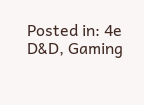Posted in: 4e D&D, Gaming